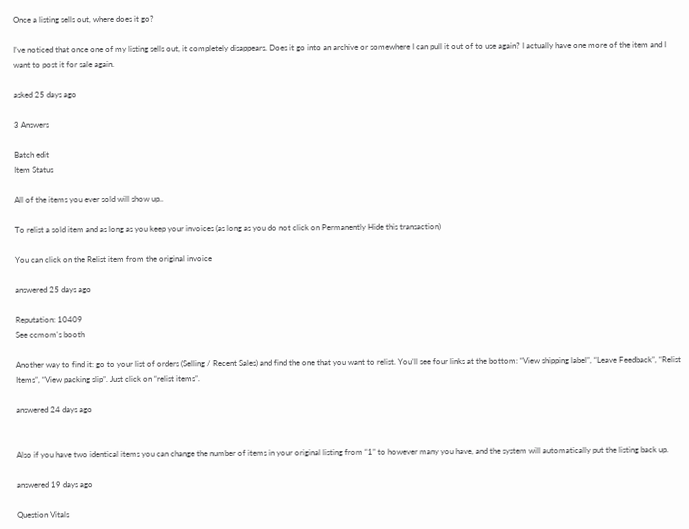Once a listing sells out, where does it go?

I’ve noticed that once one of my listing sells out, it completely disappears. Does it go into an archive or somewhere I can pull it out of to use again? I actually have one more of the item and I want to post it for sale again.

asked 25 days ago

3 Answers

Batch edit
Item Status

All of the items you ever sold will show up..

To relist a sold item and as long as you keep your invoices (as long as you do not click on Permanently Hide this transaction)

You can click on the Relist item from the original invoice

answered 25 days ago

Reputation: 10409
See ccmom's booth

Another way to find it: go to your list of orders (Selling / Recent Sales) and find the one that you want to relist. You’ll see four links at the bottom: “View shipping label”, “Leave Feedback”, “Relist Items”, “View packing slip”. Just click on “relist items”.

answered 24 days ago


Also if you have two identical items you can change the number of items in your original listing from “1” to however many you have, and the system will automatically put the listing back up.

answered 19 days ago

Question Vitals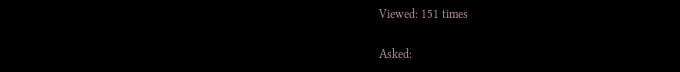Viewed: 151 times

Asked: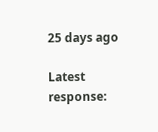25 days ago

Latest response: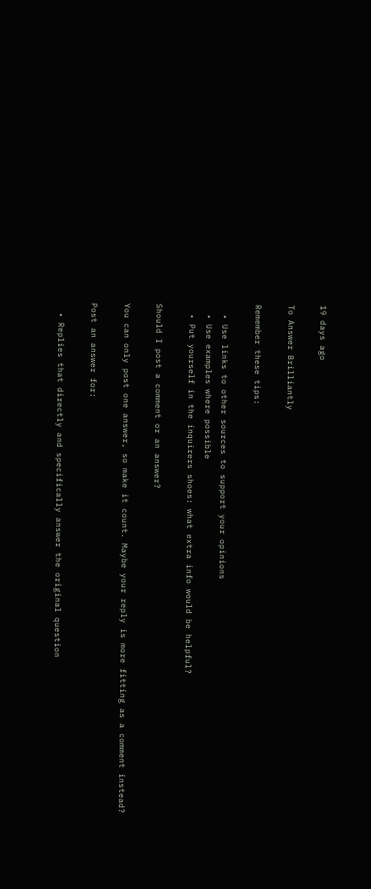19 days ago

To Answer Brilliantly

Remember these tips:

  • Use links to other sources to support your opinions
  • Use examples where possible
  • Put yourself in the inquirers shoes: what extra info would be helpful?

Should I post a comment or an answer?

You can only post one answer, so make it count. Maybe your reply is more fitting as a comment instead?

Post an answer for:

  • Replies that directly and specifically answer the original question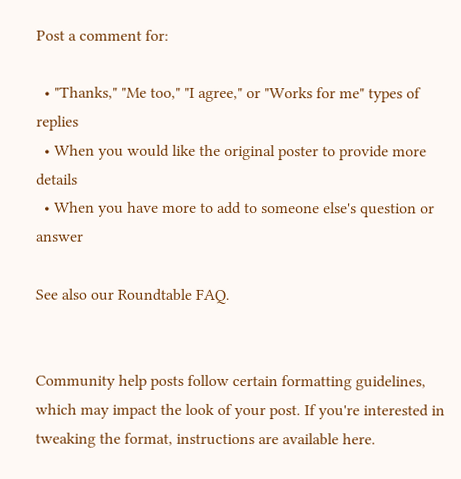Post a comment for:

  • "Thanks," "Me too," "I agree," or "Works for me" types of replies
  • When you would like the original poster to provide more details
  • When you have more to add to someone else's question or answer

See also our Roundtable FAQ.


Community help posts follow certain formatting guidelines, which may impact the look of your post. If you're interested in tweaking the format, instructions are available here.